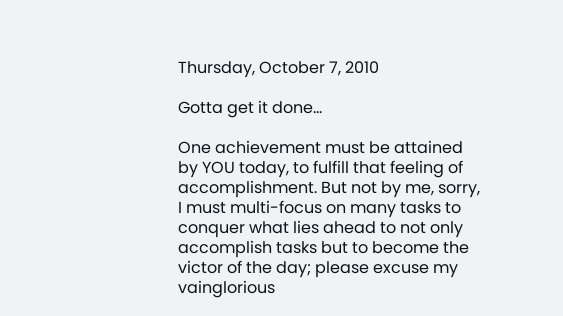Thursday, October 7, 2010

Gotta get it done...

One achievement must be attained by YOU today, to fulfill that feeling of accomplishment. But not by me, sorry, I must multi-focus on many tasks to conquer what lies ahead to not only accomplish tasks but to become the victor of the day; please excuse my vainglorious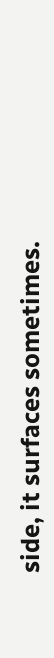side, it surfaces sometimes.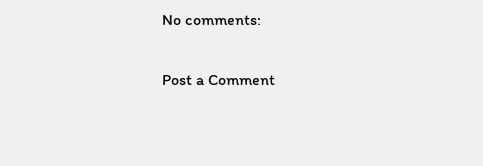No comments:

Post a Comment